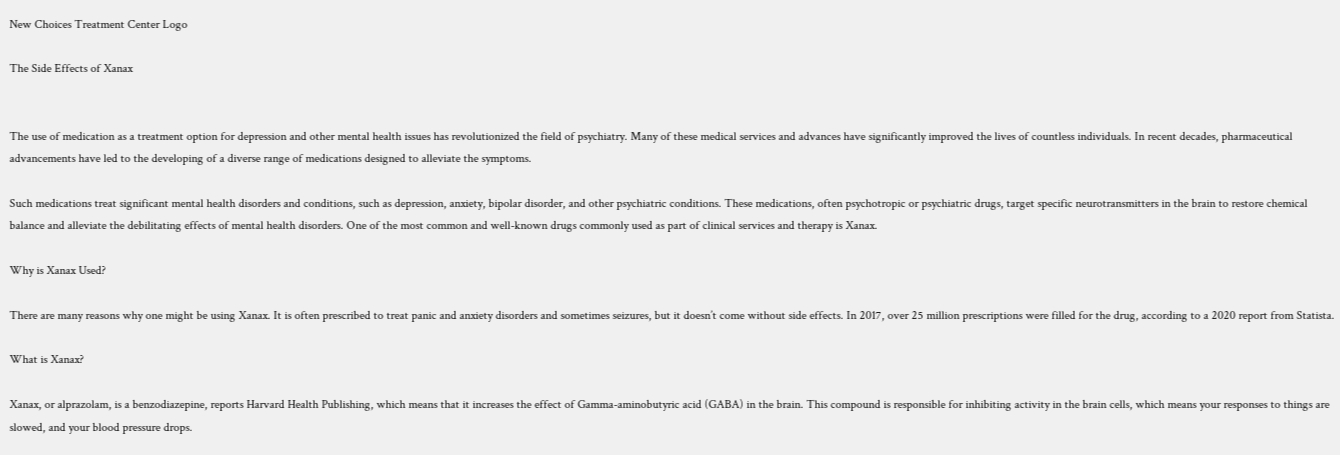New Choices Treatment Center Logo

The Side Effects of Xanax


The use of medication as a treatment option for depression and other mental health issues has revolutionized the field of psychiatry. Many of these medical services and advances have significantly improved the lives of countless individuals. In recent decades, pharmaceutical advancements have led to the developing of a diverse range of medications designed to alleviate the symptoms.

Such medications treat significant mental health disorders and conditions, such as depression, anxiety, bipolar disorder, and other psychiatric conditions. These medications, often psychotropic or psychiatric drugs, target specific neurotransmitters in the brain to restore chemical balance and alleviate the debilitating effects of mental health disorders. One of the most common and well-known drugs commonly used as part of clinical services and therapy is Xanax.

Why is Xanax Used?

There are many reasons why one might be using Xanax. It is often prescribed to treat panic and anxiety disorders and sometimes seizures, but it doesn’t come without side effects. In 2017, over 25 million prescriptions were filled for the drug, according to a 2020 report from Statista.

What is Xanax?

Xanax, or alprazolam, is a benzodiazepine, reports Harvard Health Publishing, which means that it increases the effect of Gamma-aminobutyric acid (GABA) in the brain. This compound is responsible for inhibiting activity in the brain cells, which means your responses to things are slowed, and your blood pressure drops.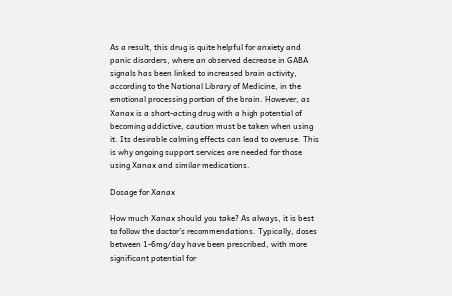As a result, this drug is quite helpful for anxiety and panic disorders, where an observed decrease in GABA signals has been linked to increased brain activity, according to the National Library of Medicine, in the emotional processing portion of the brain. However, as Xanax is a short-acting drug with a high potential of becoming addictive, caution must be taken when using it. Its desirable calming effects can lead to overuse. This is why ongoing support services are needed for those using Xanax and similar medications.

Dosage for Xanax

How much Xanax should you take? As always, it is best to follow the doctor’s recommendations. Typically, doses between 1-6mg/day have been prescribed, with more significant potential for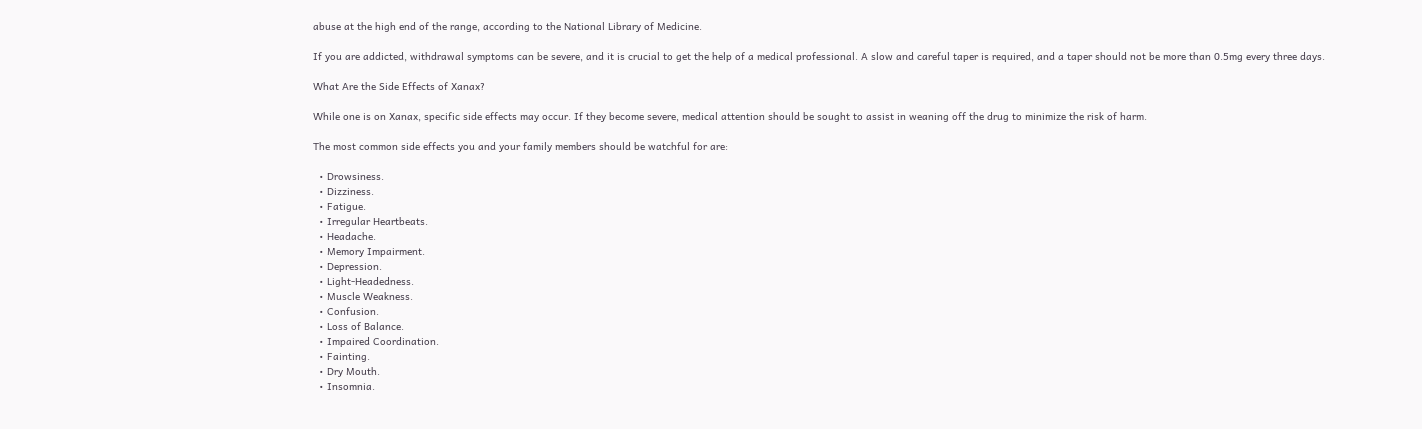abuse at the high end of the range, according to the National Library of Medicine.

If you are addicted, withdrawal symptoms can be severe, and it is crucial to get the help of a medical professional. A slow and careful taper is required, and a taper should not be more than 0.5mg every three days.

What Are the Side Effects of Xanax?

While one is on Xanax, specific side effects may occur. If they become severe, medical attention should be sought to assist in weaning off the drug to minimize the risk of harm.

The most common side effects you and your family members should be watchful for are:

  • Drowsiness.
  • Dizziness.
  • Fatigue.
  • Irregular Heartbeats.
  • Headache.
  • Memory Impairment.
  • Depression.
  • Light-Headedness.
  • Muscle Weakness.
  • Confusion.
  • Loss of Balance.
  • Impaired Coordination.
  • Fainting.
  • Dry Mouth.
  • Insomnia.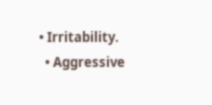• Irritability.
  • Aggressive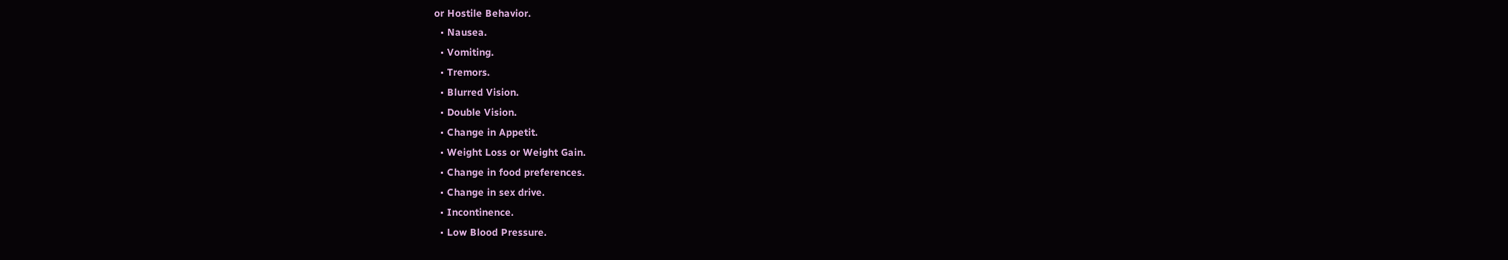or Hostile Behavior.
  • Nausea.
  • Vomiting.
  • Tremors.
  • Blurred Vision.
  • Double Vision.
  • Change in Appetit.
  • Weight Loss or Weight Gain.
  • Change in food preferences.
  • Change in sex drive.
  • Incontinence.
  • Low Blood Pressure.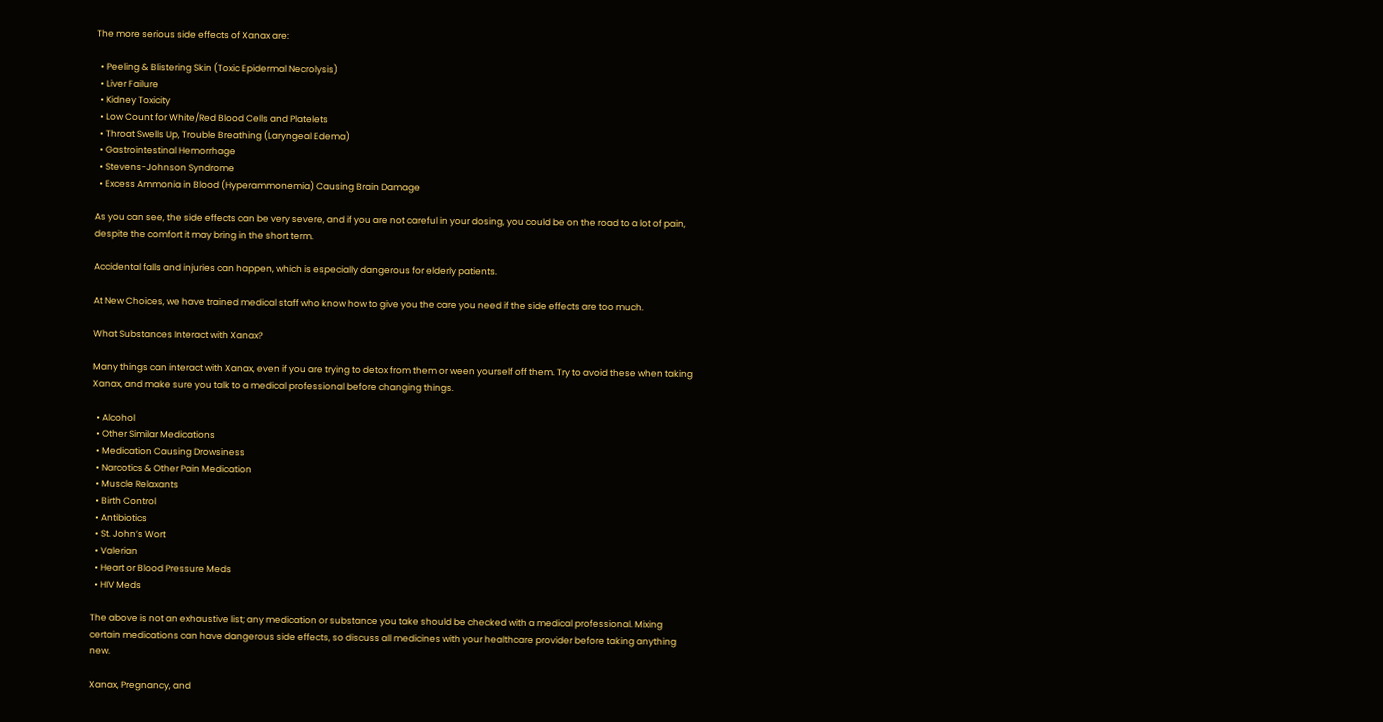The more serious side effects of Xanax are:

  • Peeling & Blistering Skin (Toxic Epidermal Necrolysis)
  • Liver Failure
  • Kidney Toxicity
  • Low Count for White/Red Blood Cells and Platelets
  • Throat Swells Up, Trouble Breathing (Laryngeal Edema)
  • Gastrointestinal Hemorrhage
  • Stevens-Johnson Syndrome
  • Excess Ammonia in Blood (Hyperammonemia) Causing Brain Damage

As you can see, the side effects can be very severe, and if you are not careful in your dosing, you could be on the road to a lot of pain, despite the comfort it may bring in the short term.

Accidental falls and injuries can happen, which is especially dangerous for elderly patients.

At New Choices, we have trained medical staff who know how to give you the care you need if the side effects are too much.

What Substances Interact with Xanax?

Many things can interact with Xanax, even if you are trying to detox from them or ween yourself off them. Try to avoid these when taking Xanax, and make sure you talk to a medical professional before changing things.

  • Alcohol
  • Other Similar Medications
  • Medication Causing Drowsiness
  • Narcotics & Other Pain Medication
  • Muscle Relaxants
  • Birth Control
  • Antibiotics
  • St. John’s Wort
  • Valerian
  • Heart or Blood Pressure Meds
  • HIV Meds

The above is not an exhaustive list; any medication or substance you take should be checked with a medical professional. Mixing certain medications can have dangerous side effects, so discuss all medicines with your healthcare provider before taking anything new.

Xanax, Pregnancy, and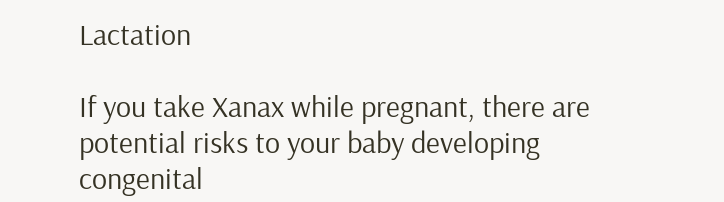Lactation

If you take Xanax while pregnant, there are potential risks to your baby developing congenital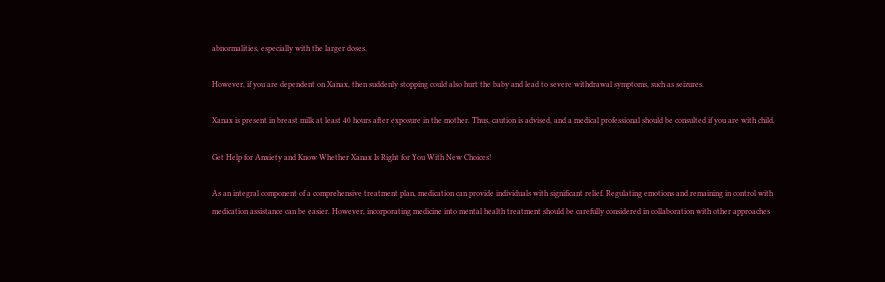abnormalities, especially with the larger doses.

However, if you are dependent on Xanax, then suddenly stopping could also hurt the baby and lead to severe withdrawal symptoms, such as seizures.

Xanax is present in breast milk at least 40 hours after exposure in the mother. Thus, caution is advised, and a medical professional should be consulted if you are with child.

Get Help for Anxiety and Know Whether Xanax Is Right for You With New Choices!

As an integral component of a comprehensive treatment plan, medication can provide individuals with significant relief. Regulating emotions and remaining in control with medication assistance can be easier. However, incorporating medicine into mental health treatment should be carefully considered in collaboration with other approaches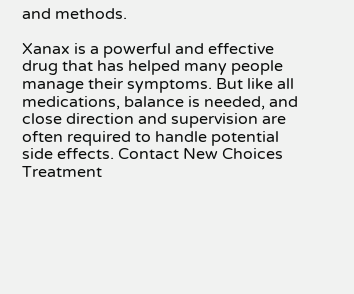and methods.

Xanax is a powerful and effective drug that has helped many people manage their symptoms. But like all medications, balance is needed, and close direction and supervision are often required to handle potential side effects. Contact New Choices Treatment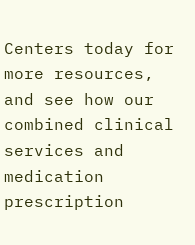Centers today for more resources, and see how our combined clinical services and medication prescription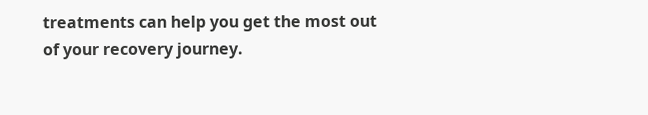treatments can help you get the most out of your recovery journey.